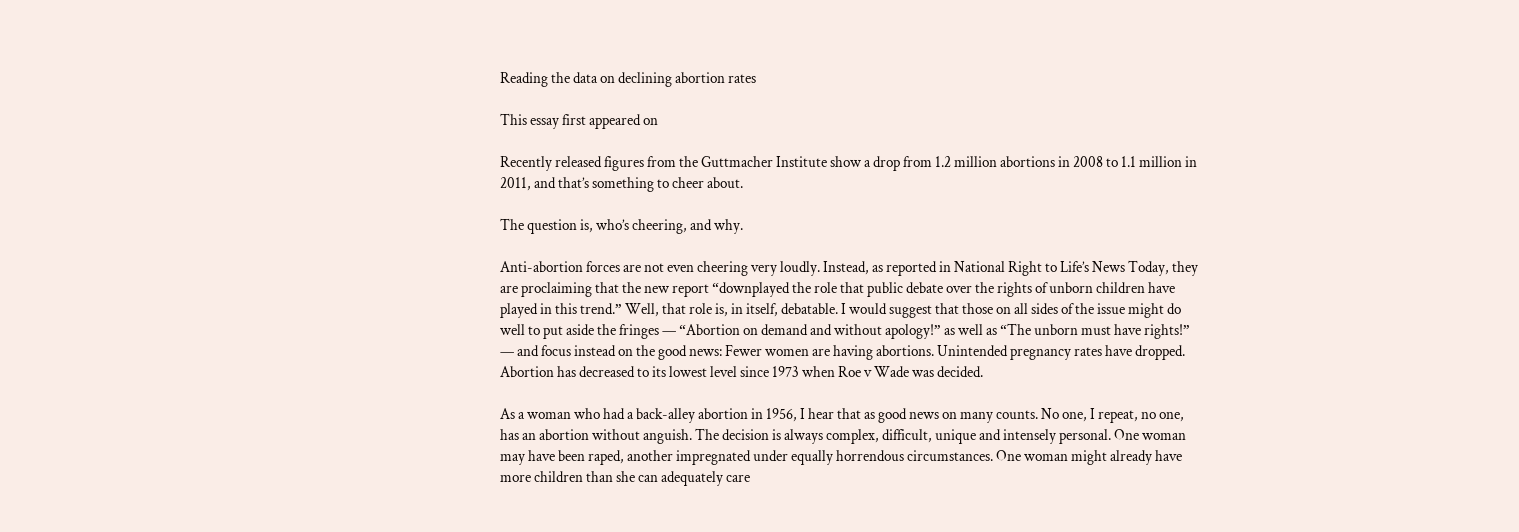Reading the data on declining abortion rates

This essay first appeared on

Recently released figures from the Guttmacher Institute show a drop from 1.2 million abortions in 2008 to 1.1 million in 2011, and that’s something to cheer about.

The question is, who’s cheering, and why.

Anti-abortion forces are not even cheering very loudly. Instead, as reported in National Right to Life’s News Today, they are proclaiming that the new report “downplayed the role that public debate over the rights of unborn children have played in this trend.” Well, that role is, in itself, debatable. I would suggest that those on all sides of the issue might do well to put aside the fringes — “Abortion on demand and without apology!” as well as “The unborn must have rights!” — and focus instead on the good news: Fewer women are having abortions. Unintended pregnancy rates have dropped. Abortion has decreased to its lowest level since 1973 when Roe v Wade was decided.

As a woman who had a back-alley abortion in 1956, I hear that as good news on many counts. No one, I repeat, no one, has an abortion without anguish. The decision is always complex, difficult, unique and intensely personal. One woman may have been raped, another impregnated under equally horrendous circumstances. One woman might already have more children than she can adequately care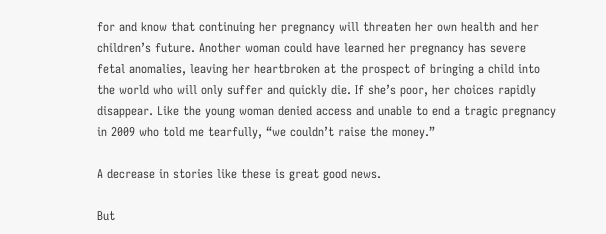for and know that continuing her pregnancy will threaten her own health and her children’s future. Another woman could have learned her pregnancy has severe fetal anomalies, leaving her heartbroken at the prospect of bringing a child into the world who will only suffer and quickly die. If she’s poor, her choices rapidly disappear. Like the young woman denied access and unable to end a tragic pregnancy in 2009 who told me tearfully, “we couldn’t raise the money.”

A decrease in stories like these is great good news.

But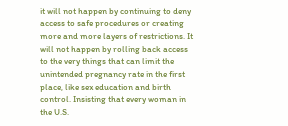it will not happen by continuing to deny access to safe procedures or creating more and more layers of restrictions. It will not happen by rolling back access to the very things that can limit the unintended pregnancy rate in the first place, like sex education and birth control. Insisting that every woman in the U.S.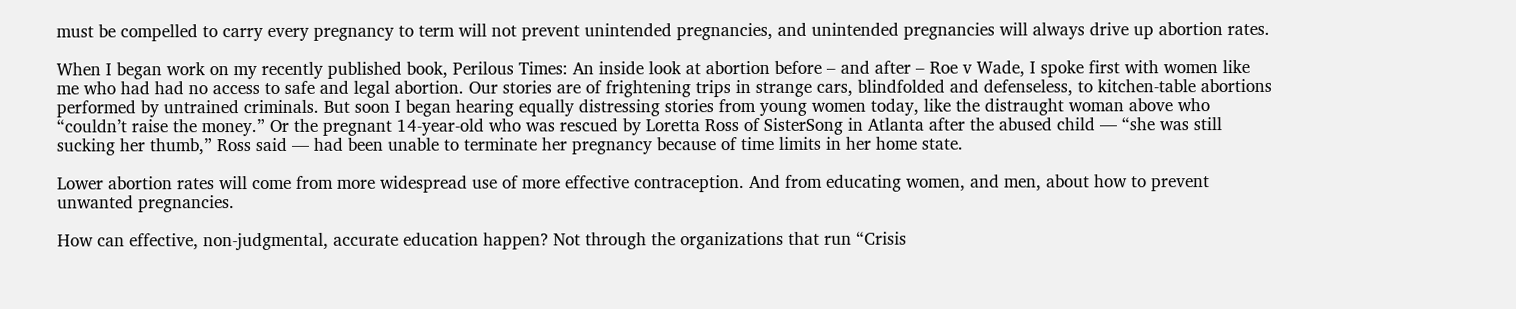must be compelled to carry every pregnancy to term will not prevent unintended pregnancies, and unintended pregnancies will always drive up abortion rates.

When I began work on my recently published book, Perilous Times: An inside look at abortion before – and after – Roe v Wade, I spoke first with women like me who had had no access to safe and legal abortion. Our stories are of frightening trips in strange cars, blindfolded and defenseless, to kitchen-table abortions performed by untrained criminals. But soon I began hearing equally distressing stories from young women today, like the distraught woman above who “couldn’t raise the money.” Or the pregnant 14-year-old who was rescued by Loretta Ross of SisterSong in Atlanta after the abused child — “she was still sucking her thumb,” Ross said — had been unable to terminate her pregnancy because of time limits in her home state.

Lower abortion rates will come from more widespread use of more effective contraception. And from educating women, and men, about how to prevent unwanted pregnancies.

How can effective, non-judgmental, accurate education happen? Not through the organizations that run “Crisis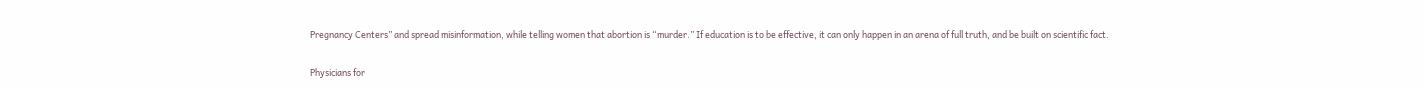Pregnancy Centers” and spread misinformation, while telling women that abortion is “murder.” If education is to be effective, it can only happen in an arena of full truth, and be built on scientific fact.

Physicians for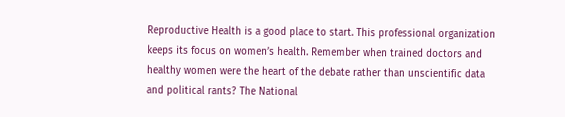Reproductive Health is a good place to start. This professional organization keeps its focus on women’s health. Remember when trained doctors and healthy women were the heart of the debate rather than unscientific data and political rants? The National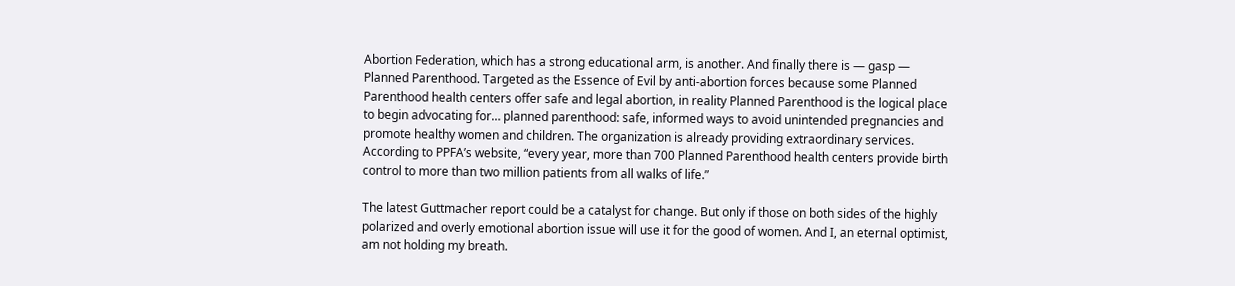Abortion Federation, which has a strong educational arm, is another. And finally there is — gasp — Planned Parenthood. Targeted as the Essence of Evil by anti-abortion forces because some Planned Parenthood health centers offer safe and legal abortion, in reality Planned Parenthood is the logical place to begin advocating for… planned parenthood: safe, informed ways to avoid unintended pregnancies and promote healthy women and children. The organization is already providing extraordinary services. According to PPFA’s website, “every year, more than 700 Planned Parenthood health centers provide birth control to more than two million patients from all walks of life.”

The latest Guttmacher report could be a catalyst for change. But only if those on both sides of the highly polarized and overly emotional abortion issue will use it for the good of women. And I, an eternal optimist, am not holding my breath.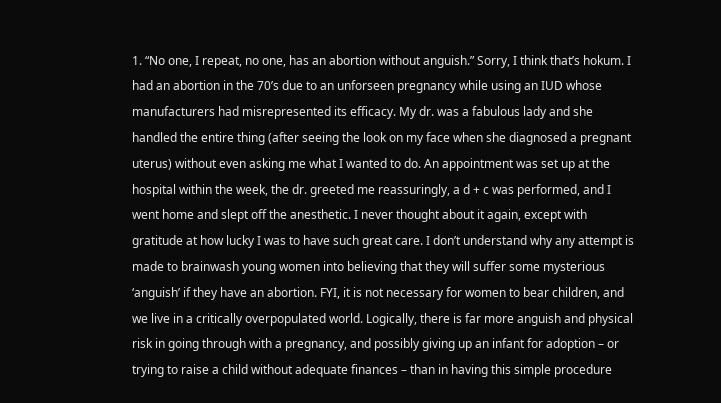1. “No one, I repeat, no one, has an abortion without anguish.” Sorry, I think that’s hokum. I had an abortion in the 70’s due to an unforseen pregnancy while using an IUD whose manufacturers had misrepresented its efficacy. My dr. was a fabulous lady and she handled the entire thing (after seeing the look on my face when she diagnosed a pregnant uterus) without even asking me what I wanted to do. An appointment was set up at the hospital within the week, the dr. greeted me reassuringly, a d + c was performed, and I went home and slept off the anesthetic. I never thought about it again, except with gratitude at how lucky I was to have such great care. I don’t understand why any attempt is made to brainwash young women into believing that they will suffer some mysterious ‘anguish’ if they have an abortion. FYI, it is not necessary for women to bear children, and we live in a critically overpopulated world. Logically, there is far more anguish and physical risk in going through with a pregnancy, and possibly giving up an infant for adoption – or trying to raise a child without adequate finances – than in having this simple procedure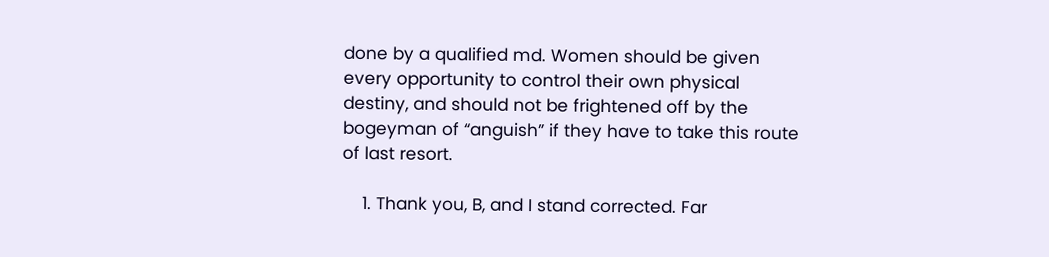done by a qualified md. Women should be given every opportunity to control their own physical destiny, and should not be frightened off by the bogeyman of “anguish” if they have to take this route of last resort.

    1. Thank you, B, and I stand corrected. Far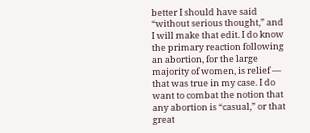better I should have said “without serious thought,” and I will make that edit. I do know the primary reaction following an abortion, for the large majority of women, is relief — that was true in my case. I do want to combat the notion that any abortion is “casual,” or that great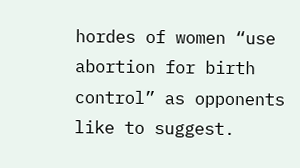hordes of women “use abortion for birth control” as opponents like to suggest.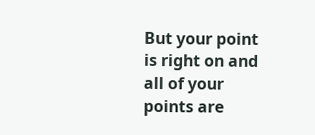But your point is right on and all of your points are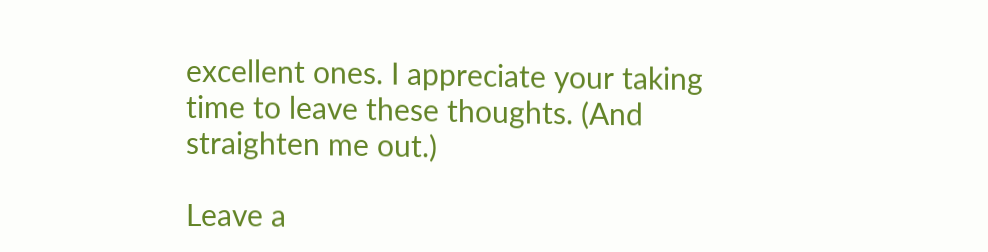excellent ones. I appreciate your taking time to leave these thoughts. (And straighten me out.)

Leave a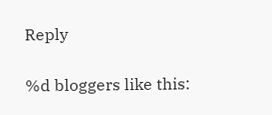Reply

%d bloggers like this: